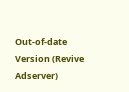Out-of-date Version (Revive Adserver)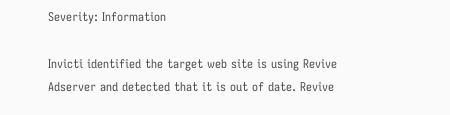Severity: Information

Invicti identified the target web site is using Revive Adserver and detected that it is out of date. Revive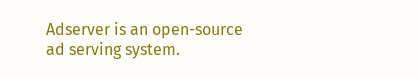Adserver is an open-source ad serving system.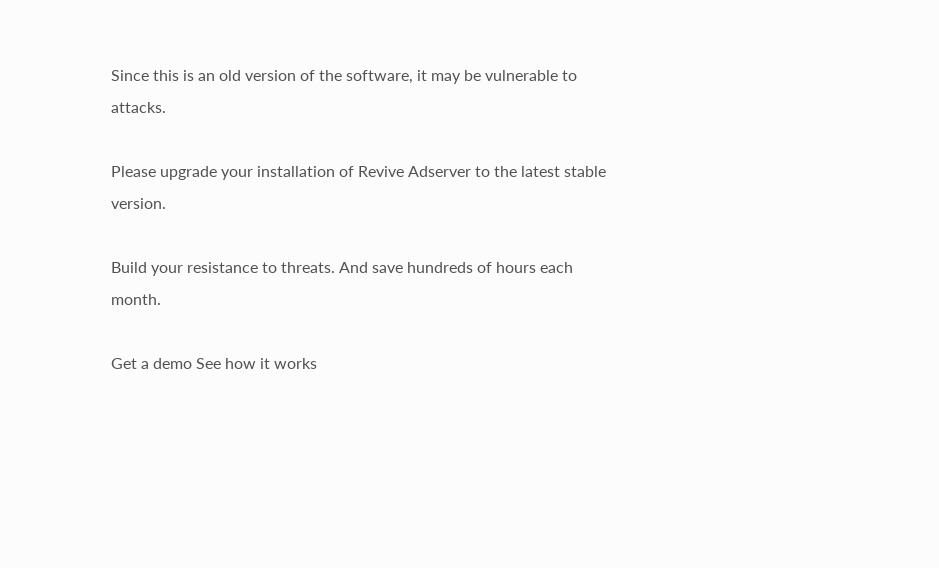Since this is an old version of the software, it may be vulnerable to attacks.

Please upgrade your installation of Revive Adserver to the latest stable version.

Build your resistance to threats. And save hundreds of hours each month.

Get a demo See how it works